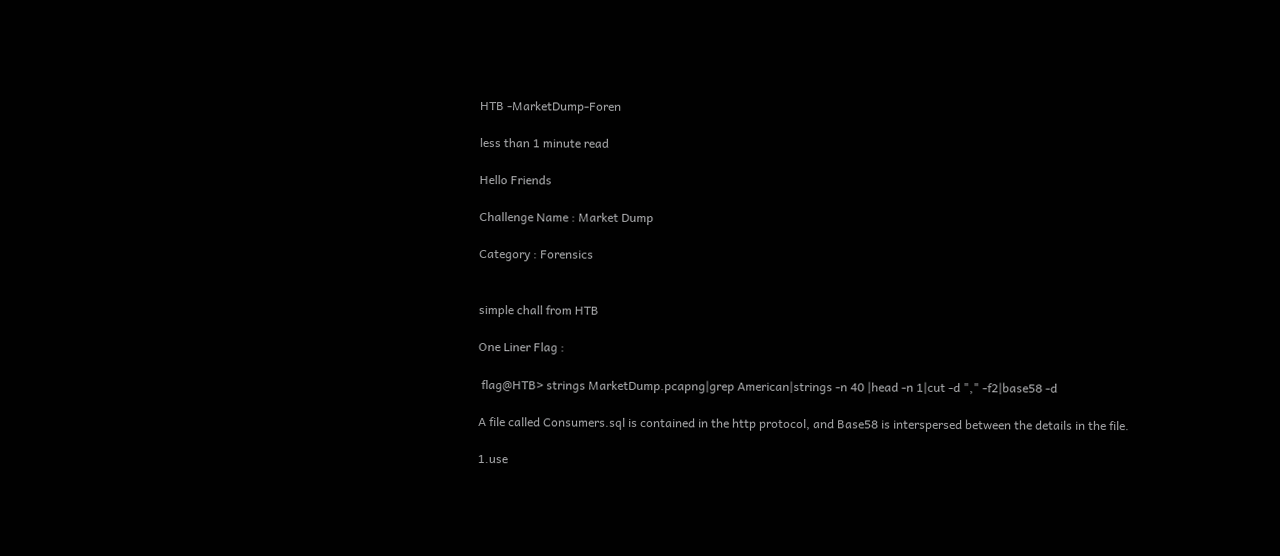HTB -MarketDump-Foren

less than 1 minute read

Hello Friends

Challenge Name : Market Dump

Category : Forensics


simple chall from HTB

One Liner Flag :

 flag@HTB> strings MarketDump.pcapng|grep American|strings -n 40 |head -n 1|cut -d "," -f2|base58 -d

A file called Consumers.sql is contained in the http protocol, and Base58 is interspersed between the details in the file.

1.use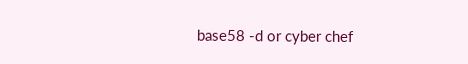base58 -d or cyber chef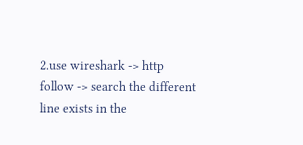2.use wireshark -> http follow -> search the different line exists in the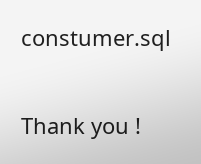constumer.sql

Thank you !